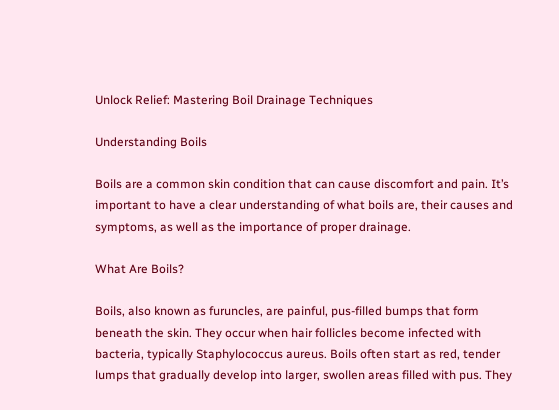Unlock Relief: Mastering Boil Drainage Techniques

Understanding Boils

Boils are a common skin condition that can cause discomfort and pain. It’s important to have a clear understanding of what boils are, their causes and symptoms, as well as the importance of proper drainage.

What Are Boils?

Boils, also known as furuncles, are painful, pus-filled bumps that form beneath the skin. They occur when hair follicles become infected with bacteria, typically Staphylococcus aureus. Boils often start as red, tender lumps that gradually develop into larger, swollen areas filled with pus. They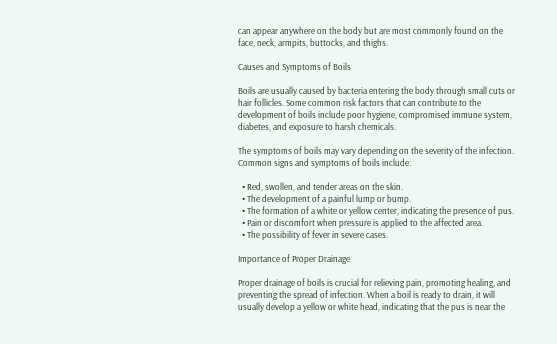can appear anywhere on the body but are most commonly found on the face, neck, armpits, buttocks, and thighs.

Causes and Symptoms of Boils

Boils are usually caused by bacteria entering the body through small cuts or hair follicles. Some common risk factors that can contribute to the development of boils include poor hygiene, compromised immune system, diabetes, and exposure to harsh chemicals.

The symptoms of boils may vary depending on the severity of the infection. Common signs and symptoms of boils include:

  • Red, swollen, and tender areas on the skin.
  • The development of a painful lump or bump.
  • The formation of a white or yellow center, indicating the presence of pus.
  • Pain or discomfort when pressure is applied to the affected area.
  • The possibility of fever in severe cases.

Importance of Proper Drainage

Proper drainage of boils is crucial for relieving pain, promoting healing, and preventing the spread of infection. When a boil is ready to drain, it will usually develop a yellow or white head, indicating that the pus is near the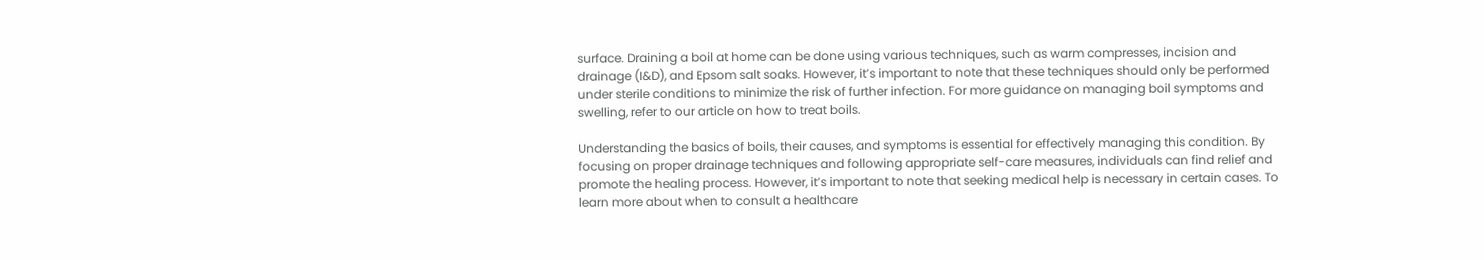surface. Draining a boil at home can be done using various techniques, such as warm compresses, incision and drainage (I&D), and Epsom salt soaks. However, it’s important to note that these techniques should only be performed under sterile conditions to minimize the risk of further infection. For more guidance on managing boil symptoms and swelling, refer to our article on how to treat boils.

Understanding the basics of boils, their causes, and symptoms is essential for effectively managing this condition. By focusing on proper drainage techniques and following appropriate self-care measures, individuals can find relief and promote the healing process. However, it’s important to note that seeking medical help is necessary in certain cases. To learn more about when to consult a healthcare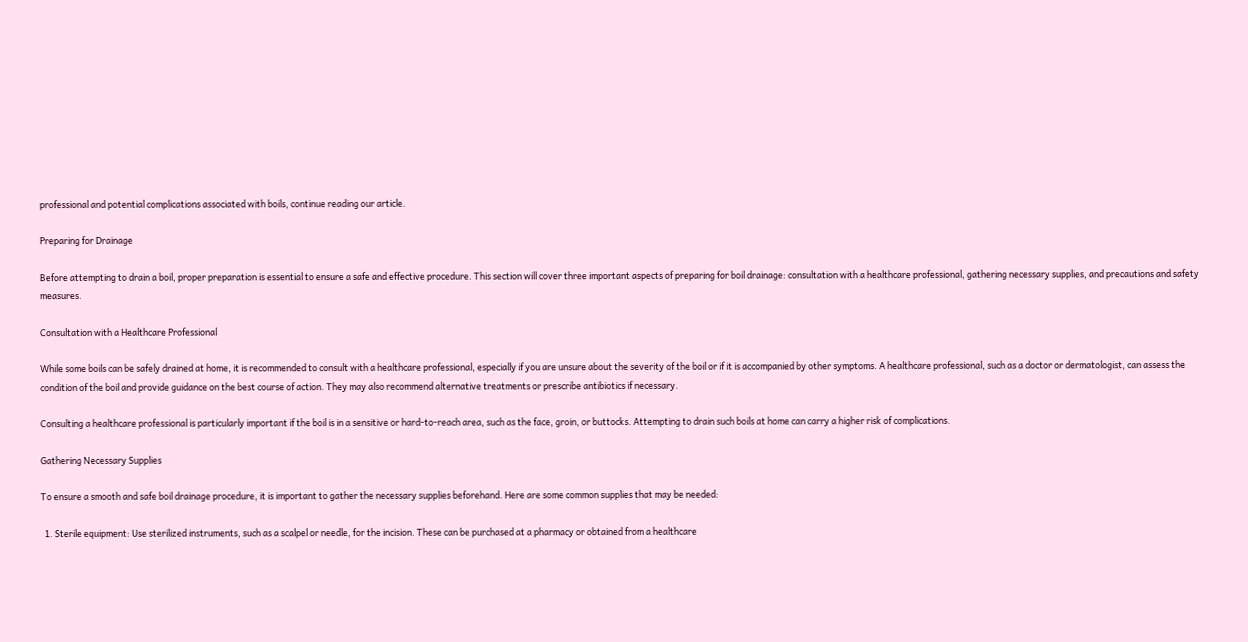professional and potential complications associated with boils, continue reading our article.

Preparing for Drainage

Before attempting to drain a boil, proper preparation is essential to ensure a safe and effective procedure. This section will cover three important aspects of preparing for boil drainage: consultation with a healthcare professional, gathering necessary supplies, and precautions and safety measures.

Consultation with a Healthcare Professional

While some boils can be safely drained at home, it is recommended to consult with a healthcare professional, especially if you are unsure about the severity of the boil or if it is accompanied by other symptoms. A healthcare professional, such as a doctor or dermatologist, can assess the condition of the boil and provide guidance on the best course of action. They may also recommend alternative treatments or prescribe antibiotics if necessary.

Consulting a healthcare professional is particularly important if the boil is in a sensitive or hard-to-reach area, such as the face, groin, or buttocks. Attempting to drain such boils at home can carry a higher risk of complications.

Gathering Necessary Supplies

To ensure a smooth and safe boil drainage procedure, it is important to gather the necessary supplies beforehand. Here are some common supplies that may be needed:

  1. Sterile equipment: Use sterilized instruments, such as a scalpel or needle, for the incision. These can be purchased at a pharmacy or obtained from a healthcare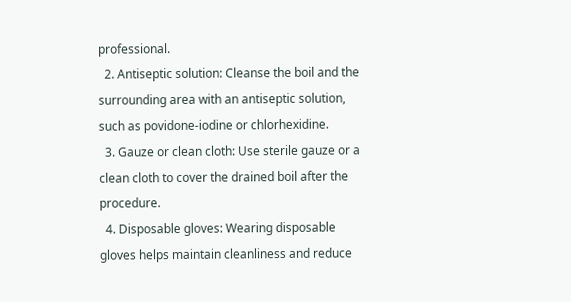professional.
  2. Antiseptic solution: Cleanse the boil and the surrounding area with an antiseptic solution, such as povidone-iodine or chlorhexidine.
  3. Gauze or clean cloth: Use sterile gauze or a clean cloth to cover the drained boil after the procedure.
  4. Disposable gloves: Wearing disposable gloves helps maintain cleanliness and reduce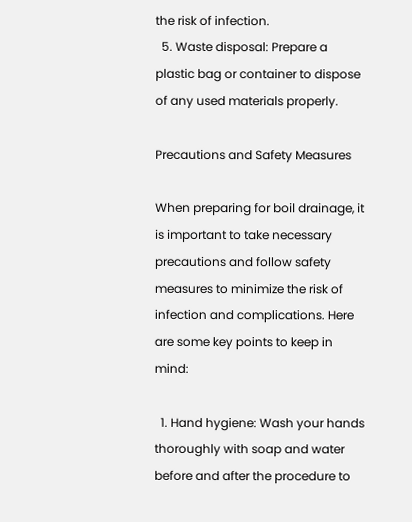the risk of infection.
  5. Waste disposal: Prepare a plastic bag or container to dispose of any used materials properly.

Precautions and Safety Measures

When preparing for boil drainage, it is important to take necessary precautions and follow safety measures to minimize the risk of infection and complications. Here are some key points to keep in mind:

  1. Hand hygiene: Wash your hands thoroughly with soap and water before and after the procedure to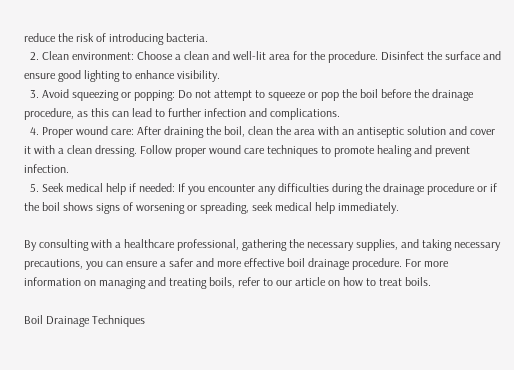reduce the risk of introducing bacteria.
  2. Clean environment: Choose a clean and well-lit area for the procedure. Disinfect the surface and ensure good lighting to enhance visibility.
  3. Avoid squeezing or popping: Do not attempt to squeeze or pop the boil before the drainage procedure, as this can lead to further infection and complications.
  4. Proper wound care: After draining the boil, clean the area with an antiseptic solution and cover it with a clean dressing. Follow proper wound care techniques to promote healing and prevent infection.
  5. Seek medical help if needed: If you encounter any difficulties during the drainage procedure or if the boil shows signs of worsening or spreading, seek medical help immediately.

By consulting with a healthcare professional, gathering the necessary supplies, and taking necessary precautions, you can ensure a safer and more effective boil drainage procedure. For more information on managing and treating boils, refer to our article on how to treat boils.

Boil Drainage Techniques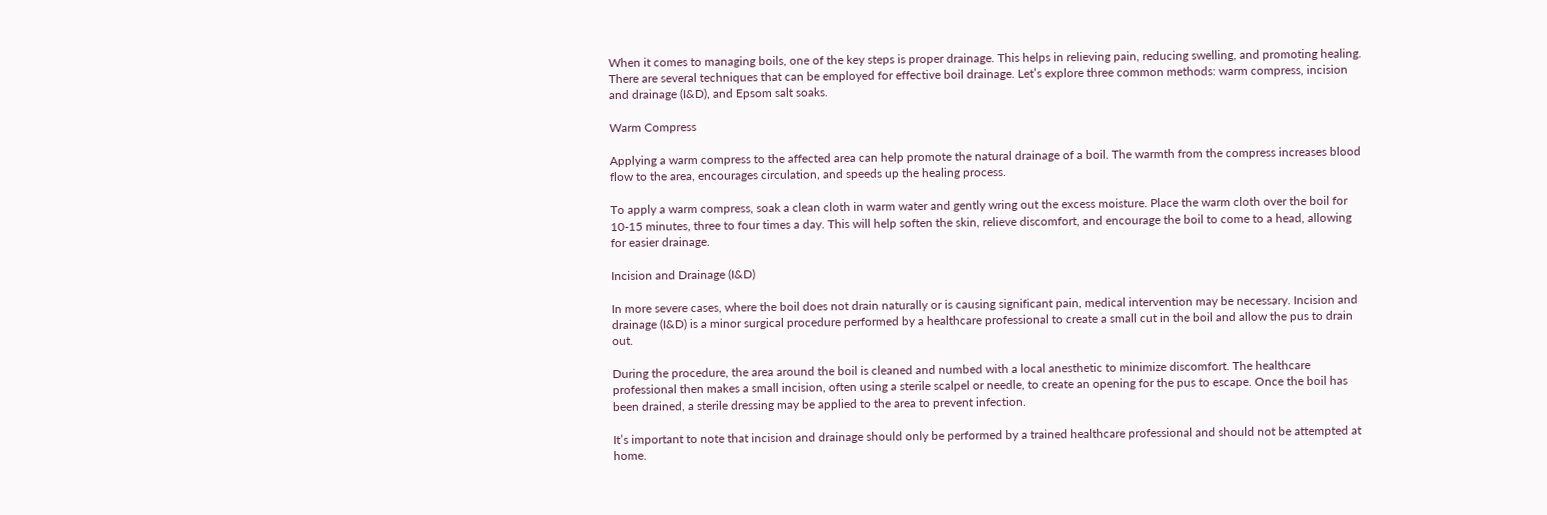When it comes to managing boils, one of the key steps is proper drainage. This helps in relieving pain, reducing swelling, and promoting healing. There are several techniques that can be employed for effective boil drainage. Let’s explore three common methods: warm compress, incision and drainage (I&D), and Epsom salt soaks.

Warm Compress

Applying a warm compress to the affected area can help promote the natural drainage of a boil. The warmth from the compress increases blood flow to the area, encourages circulation, and speeds up the healing process.

To apply a warm compress, soak a clean cloth in warm water and gently wring out the excess moisture. Place the warm cloth over the boil for 10-15 minutes, three to four times a day. This will help soften the skin, relieve discomfort, and encourage the boil to come to a head, allowing for easier drainage.

Incision and Drainage (I&D)

In more severe cases, where the boil does not drain naturally or is causing significant pain, medical intervention may be necessary. Incision and drainage (I&D) is a minor surgical procedure performed by a healthcare professional to create a small cut in the boil and allow the pus to drain out.

During the procedure, the area around the boil is cleaned and numbed with a local anesthetic to minimize discomfort. The healthcare professional then makes a small incision, often using a sterile scalpel or needle, to create an opening for the pus to escape. Once the boil has been drained, a sterile dressing may be applied to the area to prevent infection.

It’s important to note that incision and drainage should only be performed by a trained healthcare professional and should not be attempted at home.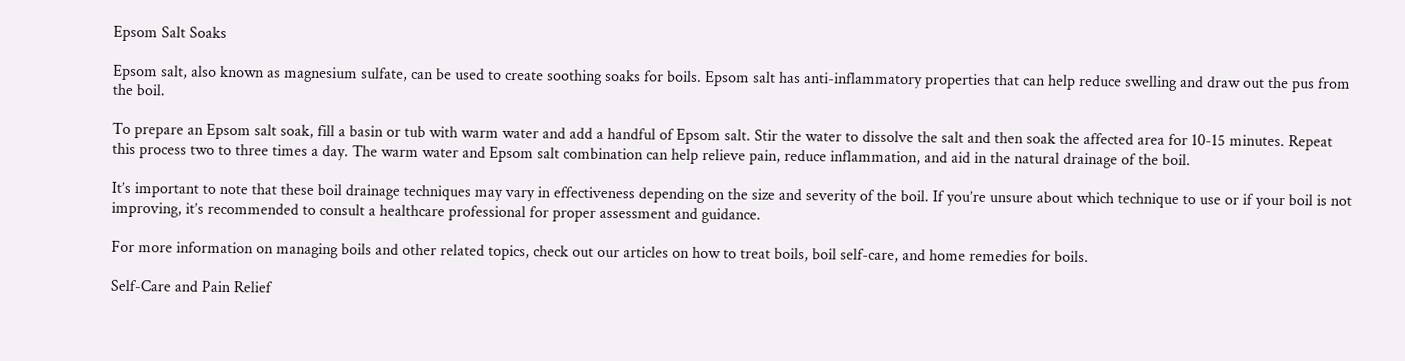Epsom Salt Soaks

Epsom salt, also known as magnesium sulfate, can be used to create soothing soaks for boils. Epsom salt has anti-inflammatory properties that can help reduce swelling and draw out the pus from the boil.

To prepare an Epsom salt soak, fill a basin or tub with warm water and add a handful of Epsom salt. Stir the water to dissolve the salt and then soak the affected area for 10-15 minutes. Repeat this process two to three times a day. The warm water and Epsom salt combination can help relieve pain, reduce inflammation, and aid in the natural drainage of the boil.

It’s important to note that these boil drainage techniques may vary in effectiveness depending on the size and severity of the boil. If you’re unsure about which technique to use or if your boil is not improving, it’s recommended to consult a healthcare professional for proper assessment and guidance.

For more information on managing boils and other related topics, check out our articles on how to treat boils, boil self-care, and home remedies for boils.

Self-Care and Pain Relief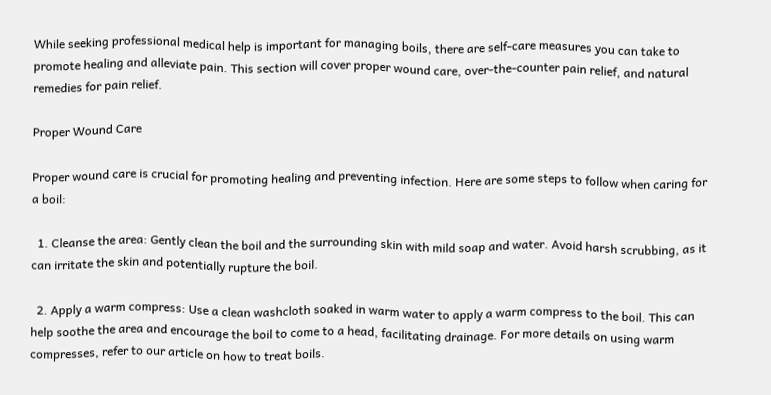While seeking professional medical help is important for managing boils, there are self-care measures you can take to promote healing and alleviate pain. This section will cover proper wound care, over-the-counter pain relief, and natural remedies for pain relief.

Proper Wound Care

Proper wound care is crucial for promoting healing and preventing infection. Here are some steps to follow when caring for a boil:

  1. Cleanse the area: Gently clean the boil and the surrounding skin with mild soap and water. Avoid harsh scrubbing, as it can irritate the skin and potentially rupture the boil.

  2. Apply a warm compress: Use a clean washcloth soaked in warm water to apply a warm compress to the boil. This can help soothe the area and encourage the boil to come to a head, facilitating drainage. For more details on using warm compresses, refer to our article on how to treat boils.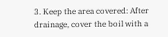3. Keep the area covered: After drainage, cover the boil with a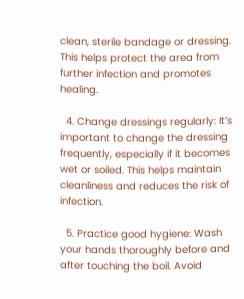clean, sterile bandage or dressing. This helps protect the area from further infection and promotes healing.

  4. Change dressings regularly: It’s important to change the dressing frequently, especially if it becomes wet or soiled. This helps maintain cleanliness and reduces the risk of infection.

  5. Practice good hygiene: Wash your hands thoroughly before and after touching the boil. Avoid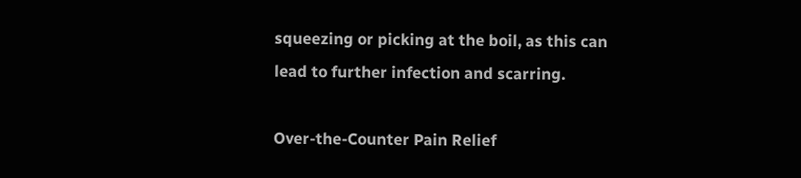squeezing or picking at the boil, as this can lead to further infection and scarring.

Over-the-Counter Pain Relief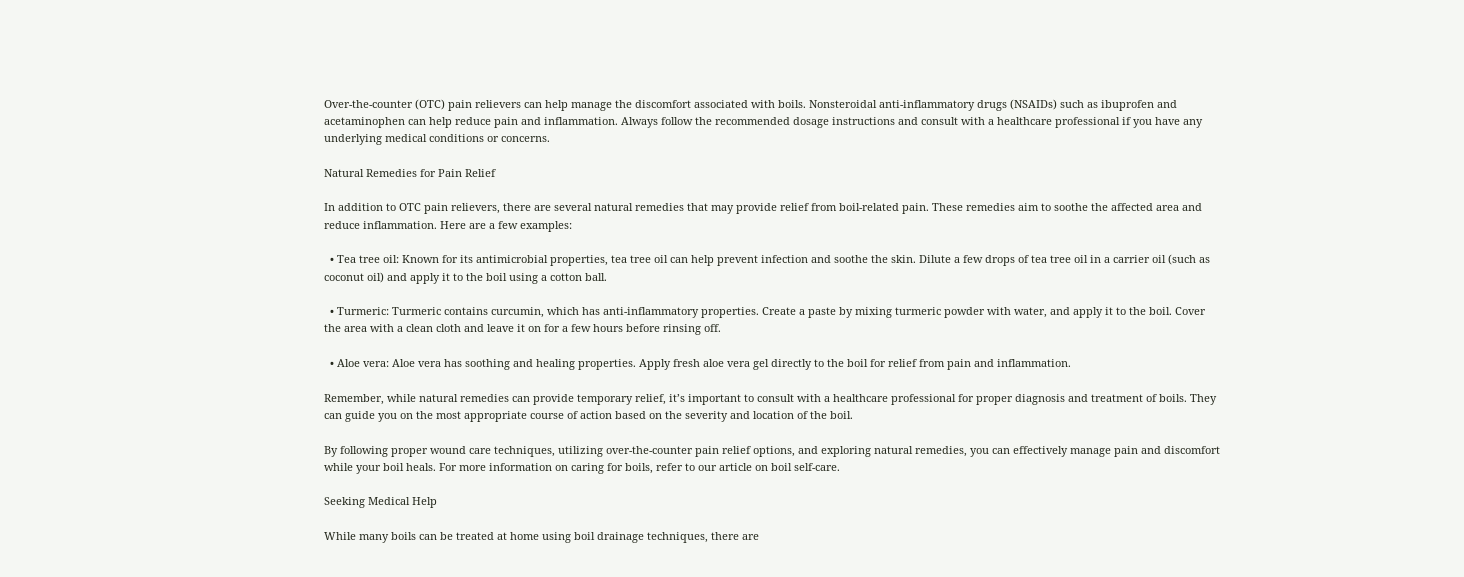Over-the-counter (OTC) pain relievers can help manage the discomfort associated with boils. Nonsteroidal anti-inflammatory drugs (NSAIDs) such as ibuprofen and acetaminophen can help reduce pain and inflammation. Always follow the recommended dosage instructions and consult with a healthcare professional if you have any underlying medical conditions or concerns.

Natural Remedies for Pain Relief

In addition to OTC pain relievers, there are several natural remedies that may provide relief from boil-related pain. These remedies aim to soothe the affected area and reduce inflammation. Here are a few examples:

  • Tea tree oil: Known for its antimicrobial properties, tea tree oil can help prevent infection and soothe the skin. Dilute a few drops of tea tree oil in a carrier oil (such as coconut oil) and apply it to the boil using a cotton ball.

  • Turmeric: Turmeric contains curcumin, which has anti-inflammatory properties. Create a paste by mixing turmeric powder with water, and apply it to the boil. Cover the area with a clean cloth and leave it on for a few hours before rinsing off.

  • Aloe vera: Aloe vera has soothing and healing properties. Apply fresh aloe vera gel directly to the boil for relief from pain and inflammation.

Remember, while natural remedies can provide temporary relief, it’s important to consult with a healthcare professional for proper diagnosis and treatment of boils. They can guide you on the most appropriate course of action based on the severity and location of the boil.

By following proper wound care techniques, utilizing over-the-counter pain relief options, and exploring natural remedies, you can effectively manage pain and discomfort while your boil heals. For more information on caring for boils, refer to our article on boil self-care.

Seeking Medical Help

While many boils can be treated at home using boil drainage techniques, there are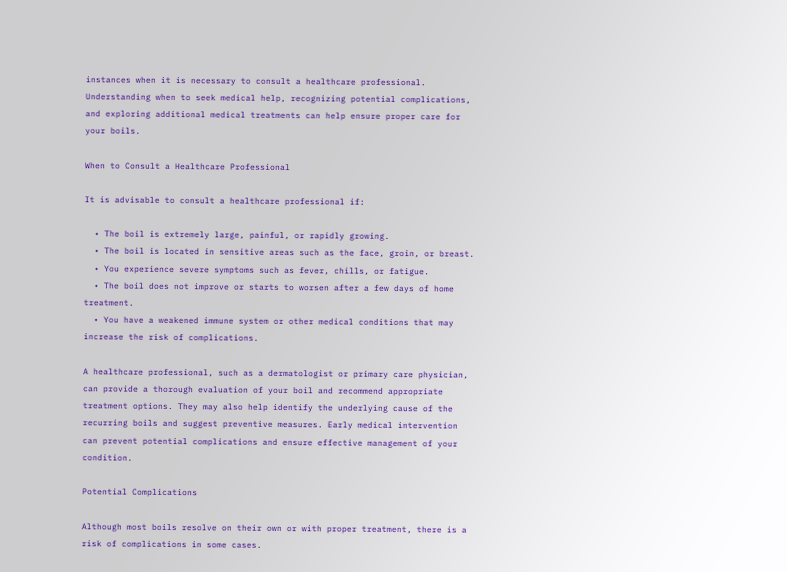instances when it is necessary to consult a healthcare professional. Understanding when to seek medical help, recognizing potential complications, and exploring additional medical treatments can help ensure proper care for your boils.

When to Consult a Healthcare Professional

It is advisable to consult a healthcare professional if:

  • The boil is extremely large, painful, or rapidly growing.
  • The boil is located in sensitive areas such as the face, groin, or breast.
  • You experience severe symptoms such as fever, chills, or fatigue.
  • The boil does not improve or starts to worsen after a few days of home treatment.
  • You have a weakened immune system or other medical conditions that may increase the risk of complications.

A healthcare professional, such as a dermatologist or primary care physician, can provide a thorough evaluation of your boil and recommend appropriate treatment options. They may also help identify the underlying cause of the recurring boils and suggest preventive measures. Early medical intervention can prevent potential complications and ensure effective management of your condition.

Potential Complications

Although most boils resolve on their own or with proper treatment, there is a risk of complications in some cases.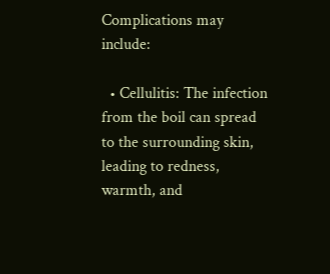Complications may include:

  • Cellulitis: The infection from the boil can spread to the surrounding skin, leading to redness, warmth, and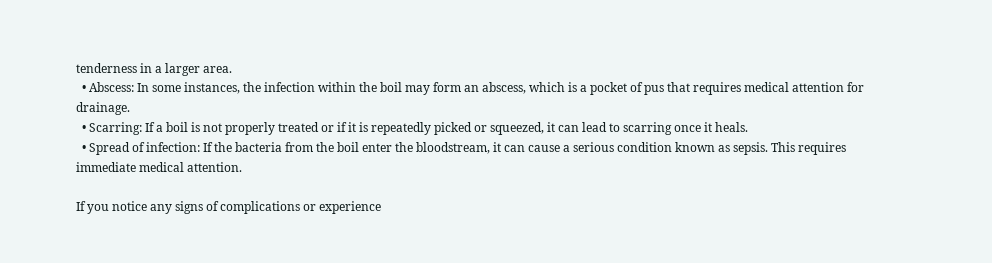tenderness in a larger area.
  • Abscess: In some instances, the infection within the boil may form an abscess, which is a pocket of pus that requires medical attention for drainage.
  • Scarring: If a boil is not properly treated or if it is repeatedly picked or squeezed, it can lead to scarring once it heals.
  • Spread of infection: If the bacteria from the boil enter the bloodstream, it can cause a serious condition known as sepsis. This requires immediate medical attention.

If you notice any signs of complications or experience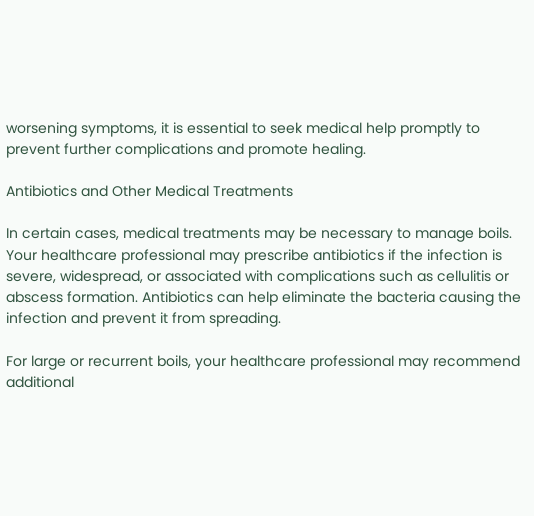worsening symptoms, it is essential to seek medical help promptly to prevent further complications and promote healing.

Antibiotics and Other Medical Treatments

In certain cases, medical treatments may be necessary to manage boils. Your healthcare professional may prescribe antibiotics if the infection is severe, widespread, or associated with complications such as cellulitis or abscess formation. Antibiotics can help eliminate the bacteria causing the infection and prevent it from spreading.

For large or recurrent boils, your healthcare professional may recommend additional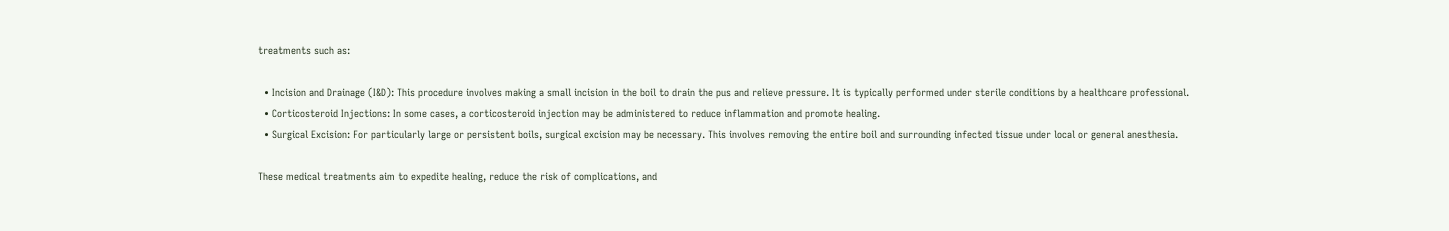treatments such as:

  • Incision and Drainage (I&D): This procedure involves making a small incision in the boil to drain the pus and relieve pressure. It is typically performed under sterile conditions by a healthcare professional.
  • Corticosteroid Injections: In some cases, a corticosteroid injection may be administered to reduce inflammation and promote healing.
  • Surgical Excision: For particularly large or persistent boils, surgical excision may be necessary. This involves removing the entire boil and surrounding infected tissue under local or general anesthesia.

These medical treatments aim to expedite healing, reduce the risk of complications, and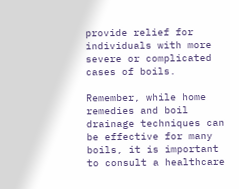provide relief for individuals with more severe or complicated cases of boils.

Remember, while home remedies and boil drainage techniques can be effective for many boils, it is important to consult a healthcare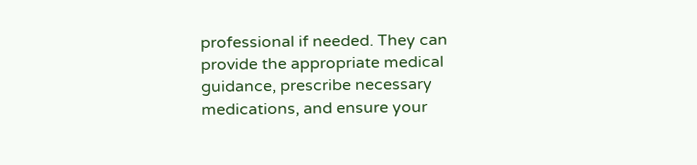professional if needed. They can provide the appropriate medical guidance, prescribe necessary medications, and ensure your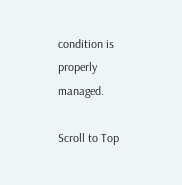condition is properly managed.

Scroll to Top